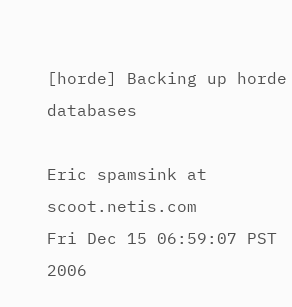[horde] Backing up horde databases

Eric spamsink at scoot.netis.com
Fri Dec 15 06:59:07 PST 2006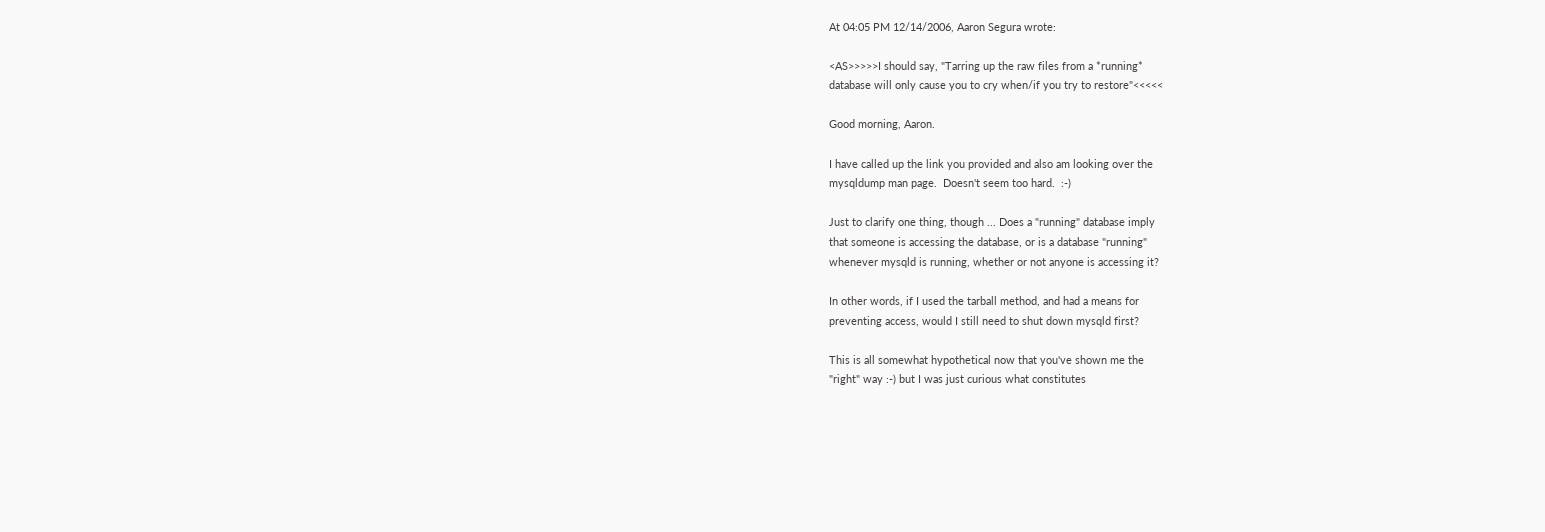At 04:05 PM 12/14/2006, Aaron Segura wrote:

<AS>>>>>I should say, "Tarring up the raw files from a *running*
database will only cause you to cry when/if you try to restore"<<<<<

Good morning, Aaron.

I have called up the link you provided and also am looking over the
mysqldump man page.  Doesn't seem too hard.  :-)

Just to clarify one thing, though ... Does a "running" database imply
that someone is accessing the database, or is a database "running"
whenever mysqld is running, whether or not anyone is accessing it?

In other words, if I used the tarball method, and had a means for
preventing access, would I still need to shut down mysqld first?

This is all somewhat hypothetical now that you've shown me the
"right" way :-) but I was just curious what constitutes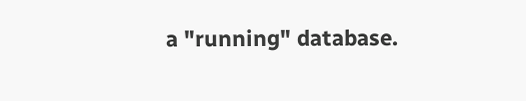a "running" database.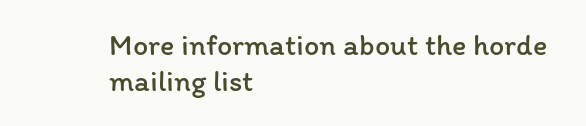More information about the horde mailing list